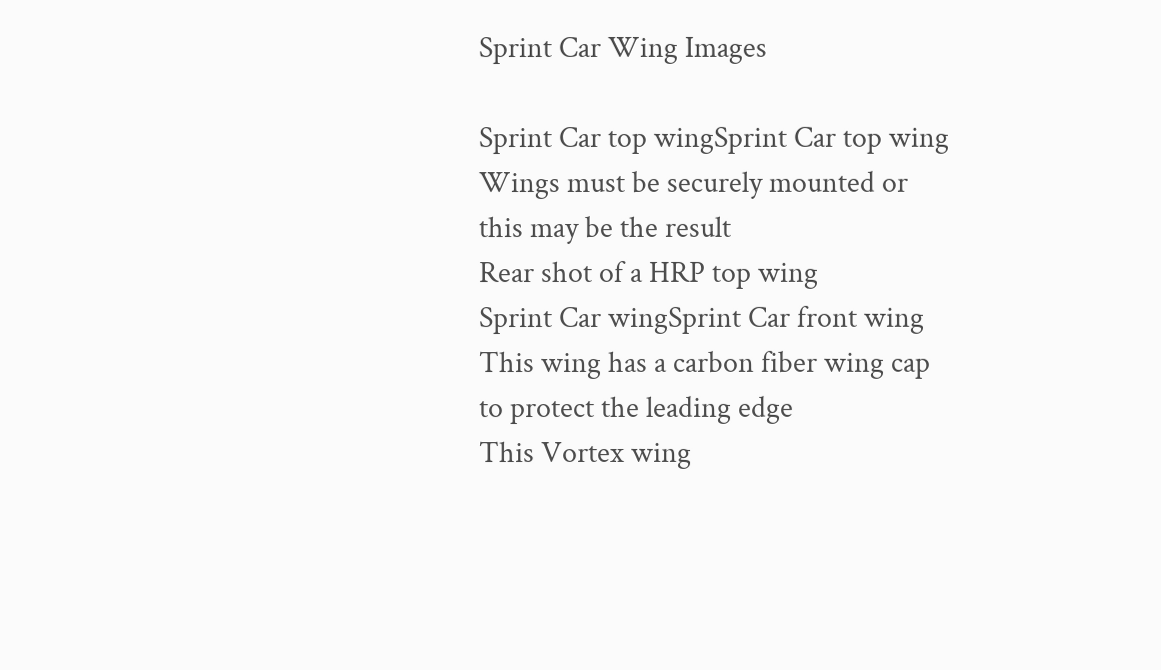Sprint Car Wing Images

Sprint Car top wingSprint Car top wing
Wings must be securely mounted or this may be the result
Rear shot of a HRP top wing
Sprint Car wingSprint Car front wing
This wing has a carbon fiber wing cap to protect the leading edge
This Vortex wing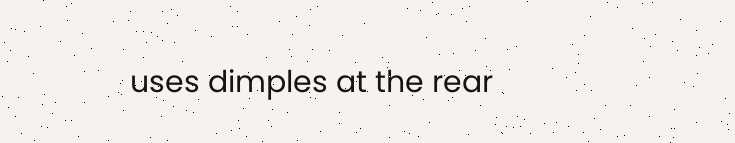uses dimples at the rear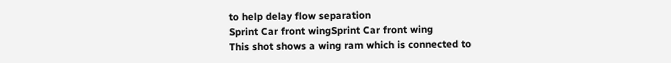to help delay flow separation
Sprint Car front wingSprint Car front wing
This shot shows a wing ram which is connected to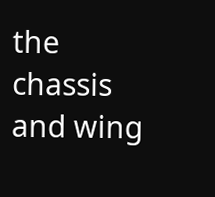the chassis and wing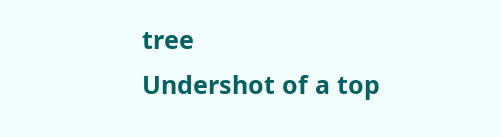tree
Undershot of a top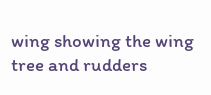wing showing the wing tree and rudders